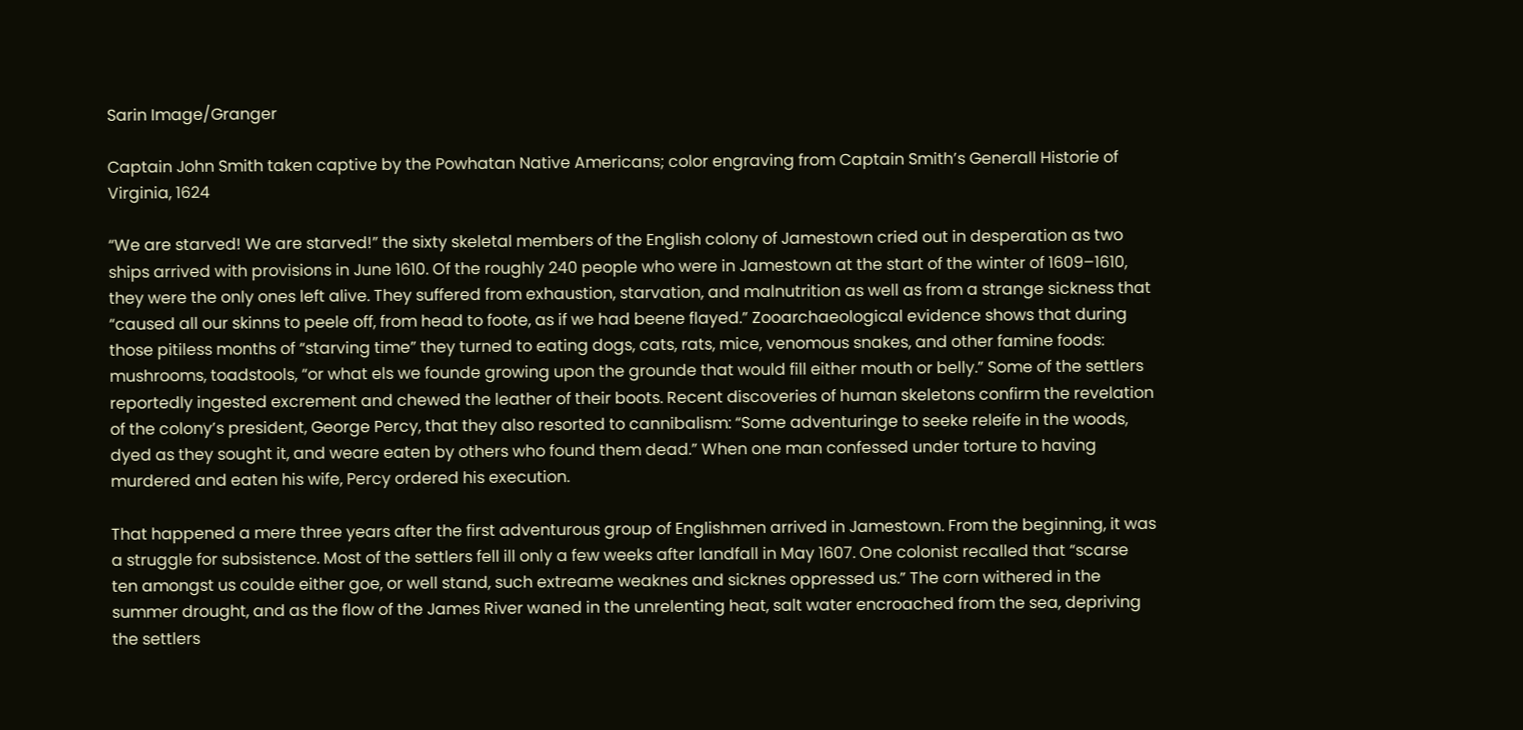Sarin Image/Granger

Captain John Smith taken captive by the Powhatan Native Americans; color engraving from Captain Smith’s Generall Historie of Virginia, 1624

“We are starved! We are starved!” the sixty skeletal members of the English colony of Jamestown cried out in desperation as two ships arrived with provisions in June 1610. Of the roughly 240 people who were in Jamestown at the start of the winter of 1609–1610, they were the only ones left alive. They suffered from exhaustion, starvation, and malnutrition as well as from a strange sickness that “caused all our skinns to peele off, from head to foote, as if we had beene flayed.” Zooarchaeological evidence shows that during those pitiless months of “starving time” they turned to eating dogs, cats, rats, mice, venomous snakes, and other famine foods: mushrooms, toadstools, “or what els we founde growing upon the grounde that would fill either mouth or belly.” Some of the settlers reportedly ingested excrement and chewed the leather of their boots. Recent discoveries of human skeletons confirm the revelation of the colony’s president, George Percy, that they also resorted to cannibalism: “Some adventuringe to seeke releife in the woods, dyed as they sought it, and weare eaten by others who found them dead.” When one man confessed under torture to having murdered and eaten his wife, Percy ordered his execution.

That happened a mere three years after the first adventurous group of Englishmen arrived in Jamestown. From the beginning, it was a struggle for subsistence. Most of the settlers fell ill only a few weeks after landfall in May 1607. One colonist recalled that “scarse ten amongst us coulde either goe, or well stand, such extreame weaknes and sicknes oppressed us.” The corn withered in the summer drought, and as the flow of the James River waned in the unrelenting heat, salt water encroached from the sea, depriving the settlers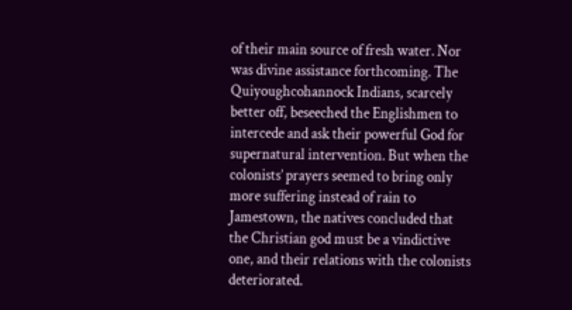of their main source of fresh water. Nor was divine assistance forthcoming. The Quiyoughcohannock Indians, scarcely better off, beseeched the Englishmen to intercede and ask their powerful God for supernatural intervention. But when the colonists’ prayers seemed to bring only more suffering instead of rain to Jamestown, the natives concluded that the Christian god must be a vindictive one, and their relations with the colonists deteriorated.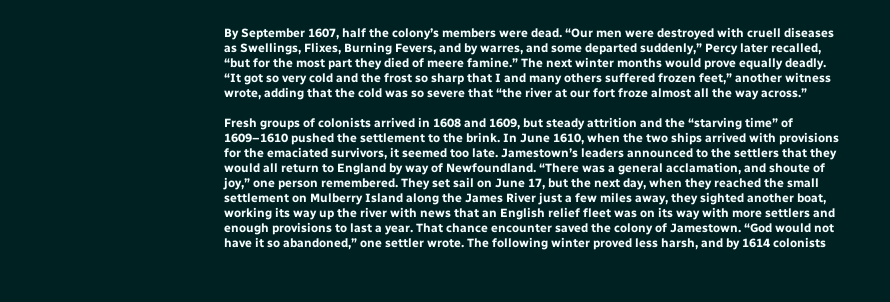By September 1607, half the colony’s members were dead. “Our men were destroyed with cruell diseases as Swellings, Flixes, Burning Fevers, and by warres, and some departed suddenly,” Percy later recalled, “but for the most part they died of meere famine.” The next winter months would prove equally deadly. “It got so very cold and the frost so sharp that I and many others suffered frozen feet,” another witness wrote, adding that the cold was so severe that “the river at our fort froze almost all the way across.”

Fresh groups of colonists arrived in 1608 and 1609, but steady attrition and the “starving time” of 1609–1610 pushed the settlement to the brink. In June 1610, when the two ships arrived with provisions for the emaciated survivors, it seemed too late. Jamestown’s leaders announced to the settlers that they would all return to England by way of Newfoundland. “There was a general acclamation, and shoute of joy,” one person remembered. They set sail on June 17, but the next day, when they reached the small settlement on Mulberry Island along the James River just a few miles away, they sighted another boat, working its way up the river with news that an English relief fleet was on its way with more settlers and enough provisions to last a year. That chance encounter saved the colony of Jamestown. “God would not have it so abandoned,” one settler wrote. The following winter proved less harsh, and by 1614 colonists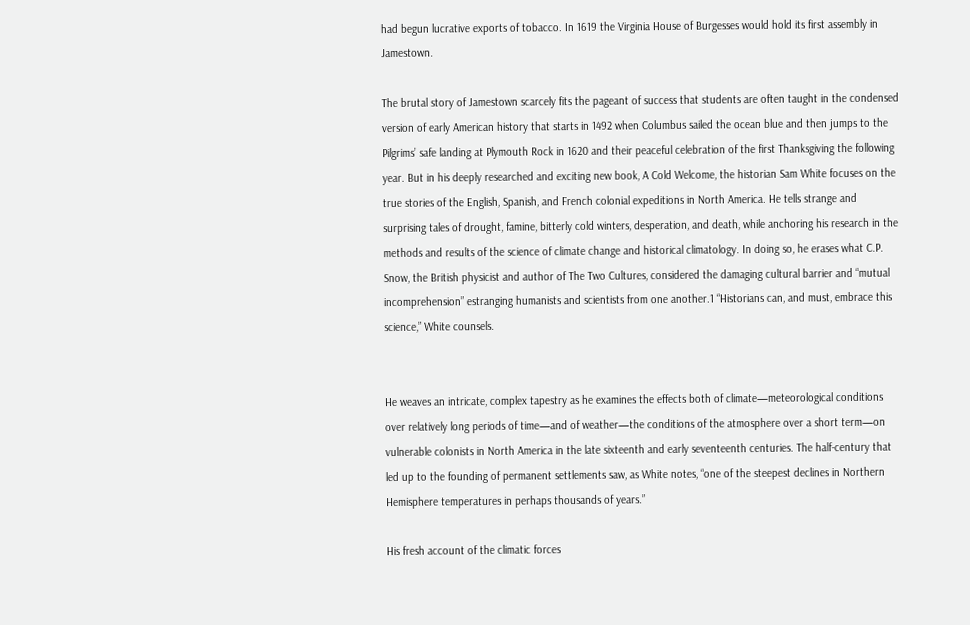had begun lucrative exports of tobacco. In 1619 the Virginia House of Burgesses would hold its first assembly in Jamestown.

The brutal story of Jamestown scarcely fits the pageant of success that students are often taught in the condensed version of early American history that starts in 1492 when Columbus sailed the ocean blue and then jumps to the Pilgrims’ safe landing at Plymouth Rock in 1620 and their peaceful celebration of the first Thanksgiving the following year. But in his deeply researched and exciting new book, A Cold Welcome, the historian Sam White focuses on the true stories of the English, Spanish, and French colonial expeditions in North America. He tells strange and surprising tales of drought, famine, bitterly cold winters, desperation, and death, while anchoring his research in the methods and results of the science of climate change and historical climatology. In doing so, he erases what C.P. Snow, the British physicist and author of The Two Cultures, considered the damaging cultural barrier and “mutual incomprehension” estranging humanists and scientists from one another.1 “Historians can, and must, embrace this science,” White counsels.


He weaves an intricate, complex tapestry as he examines the effects both of climate—meteorological conditions over relatively long periods of time—and of weather—the conditions of the atmosphere over a short term—on vulnerable colonists in North America in the late sixteenth and early seventeenth centuries. The half-century that led up to the founding of permanent settlements saw, as White notes, “one of the steepest declines in Northern Hemisphere temperatures in perhaps thousands of years.”

His fresh account of the climatic forces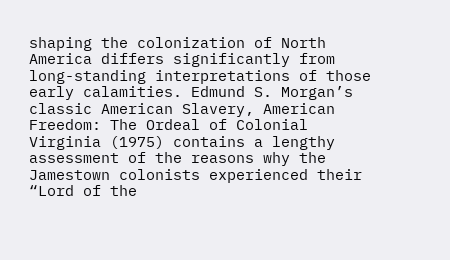shaping the colonization of North America differs significantly from long-standing interpretations of those early calamities. Edmund S. Morgan’s classic American Slavery, American Freedom: The Ordeal of Colonial Virginia (1975) contains a lengthy assessment of the reasons why the Jamestown colonists experienced their “Lord of the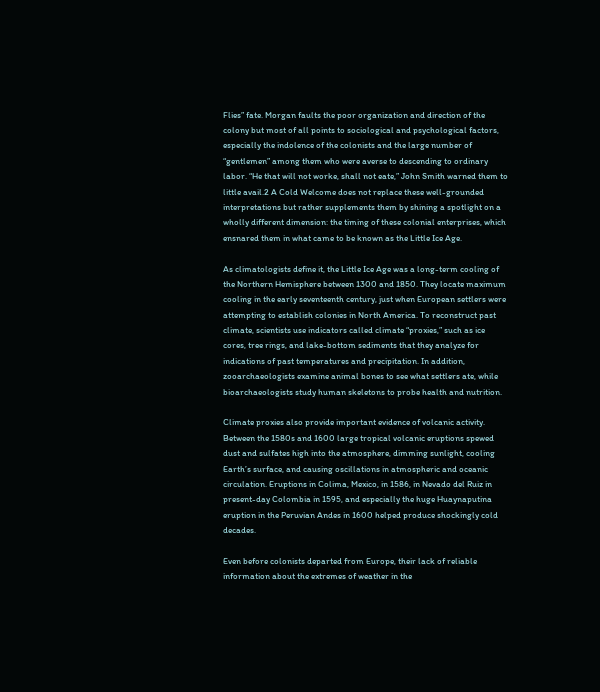Flies” fate. Morgan faults the poor organization and direction of the colony but most of all points to sociological and psychological factors, especially the indolence of the colonists and the large number of “gentlemen” among them who were averse to descending to ordinary labor. “He that will not worke, shall not eate,” John Smith warned them to little avail.2 A Cold Welcome does not replace these well-grounded interpretations but rather supplements them by shining a spotlight on a wholly different dimension: the timing of these colonial enterprises, which ensnared them in what came to be known as the Little Ice Age.

As climatologists define it, the Little Ice Age was a long-term cooling of the Northern Hemisphere between 1300 and 1850. They locate maximum cooling in the early seventeenth century, just when European settlers were attempting to establish colonies in North America. To reconstruct past climate, scientists use indicators called climate “proxies,” such as ice cores, tree rings, and lake-bottom sediments that they analyze for indications of past temperatures and precipitation. In addition, zooarchaeologists examine animal bones to see what settlers ate, while bioarchaeologists study human skeletons to probe health and nutrition.

Climate proxies also provide important evidence of volcanic activity. Between the 1580s and 1600 large tropical volcanic eruptions spewed dust and sulfates high into the atmosphere, dimming sunlight, cooling Earth’s surface, and causing oscillations in atmospheric and oceanic circulation. Eruptions in Colima, Mexico, in 1586, in Nevado del Ruiz in present-day Colombia in 1595, and especially the huge Huaynaputina eruption in the Peruvian Andes in 1600 helped produce shockingly cold decades.

Even before colonists departed from Europe, their lack of reliable information about the extremes of weather in the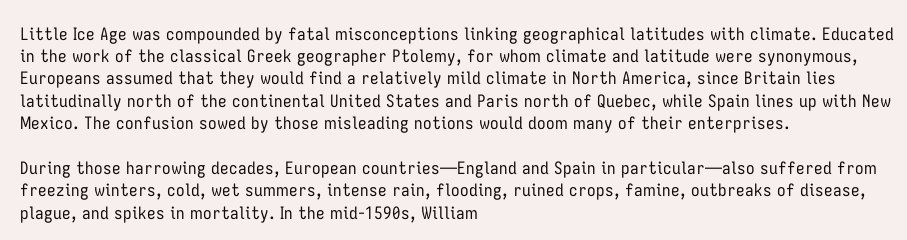Little Ice Age was compounded by fatal misconceptions linking geographical latitudes with climate. Educated in the work of the classical Greek geographer Ptolemy, for whom climate and latitude were synonymous, Europeans assumed that they would find a relatively mild climate in North America, since Britain lies latitudinally north of the continental United States and Paris north of Quebec, while Spain lines up with New Mexico. The confusion sowed by those misleading notions would doom many of their enterprises.

During those harrowing decades, European countries—England and Spain in particular—also suffered from freezing winters, cold, wet summers, intense rain, flooding, ruined crops, famine, outbreaks of disease, plague, and spikes in mortality. In the mid-1590s, William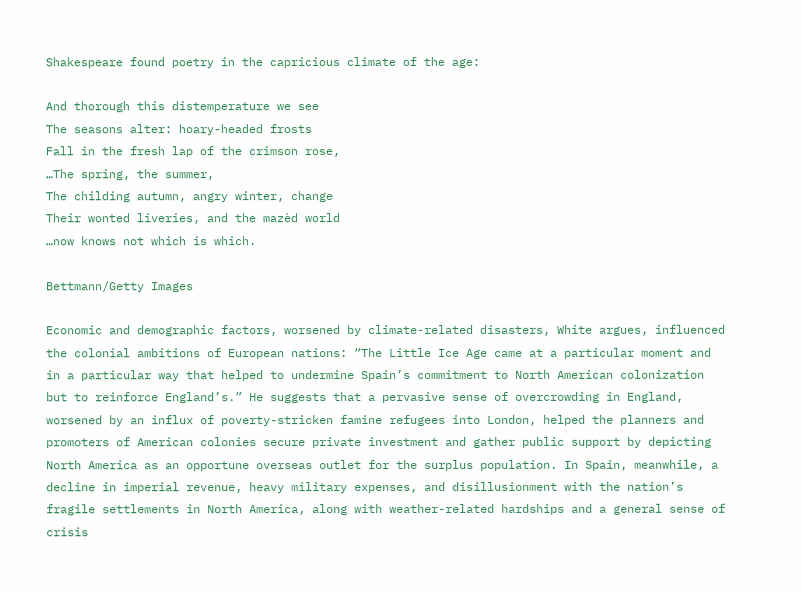Shakespeare found poetry in the capricious climate of the age:

And thorough this distemperature we see
The seasons alter: hoary-headed frosts
Fall in the fresh lap of the crimson rose,
…The spring, the summer,
The childing autumn, angry winter, change
Their wonted liveries, and the mazèd world
…now knows not which is which.

Bettmann/Getty Images

Economic and demographic factors, worsened by climate-related disasters, White argues, influenced the colonial ambitions of European nations: “The Little Ice Age came at a particular moment and in a particular way that helped to undermine Spain’s commitment to North American colonization but to reinforce England’s.” He suggests that a pervasive sense of overcrowding in England, worsened by an influx of poverty-stricken famine refugees into London, helped the planners and promoters of American colonies secure private investment and gather public support by depicting North America as an opportune overseas outlet for the surplus population. In Spain, meanwhile, a decline in imperial revenue, heavy military expenses, and disillusionment with the nation’s fragile settlements in North America, along with weather-related hardships and a general sense of crisis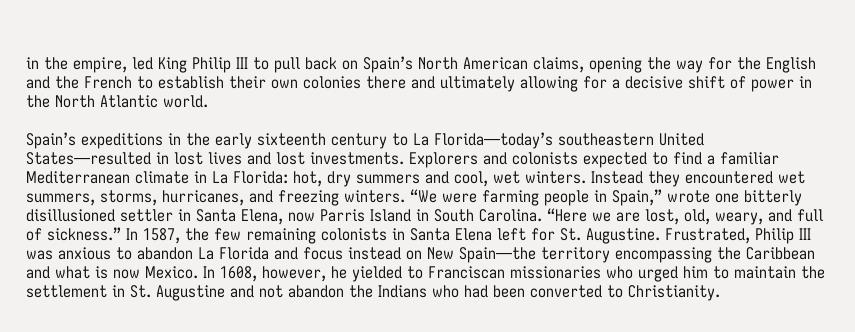in the empire, led King Philip III to pull back on Spain’s North American claims, opening the way for the English and the French to establish their own colonies there and ultimately allowing for a decisive shift of power in the North Atlantic world.

Spain’s expeditions in the early sixteenth century to La Florida—today’s southeastern United States—resulted in lost lives and lost investments. Explorers and colonists expected to find a familiar Mediterranean climate in La Florida: hot, dry summers and cool, wet winters. Instead they encountered wet summers, storms, hurricanes, and freezing winters. “We were farming people in Spain,” wrote one bitterly disillusioned settler in Santa Elena, now Parris Island in South Carolina. “Here we are lost, old, weary, and full of sickness.” In 1587, the few remaining colonists in Santa Elena left for St. Augustine. Frustrated, Philip III was anxious to abandon La Florida and focus instead on New Spain—the territory encompassing the Caribbean and what is now Mexico. In 1608, however, he yielded to Franciscan missionaries who urged him to maintain the settlement in St. Augustine and not abandon the Indians who had been converted to Christianity.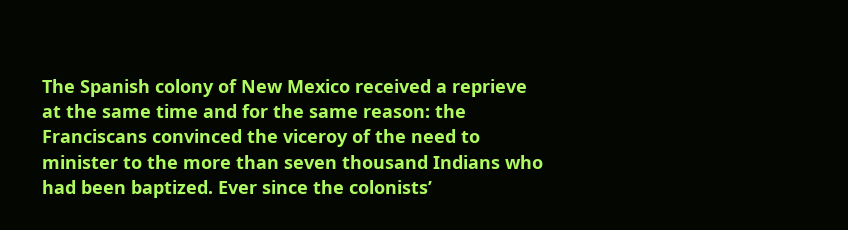The Spanish colony of New Mexico received a reprieve at the same time and for the same reason: the Franciscans convinced the viceroy of the need to minister to the more than seven thousand Indians who had been baptized. Ever since the colonists’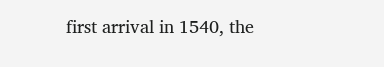first arrival in 1540, the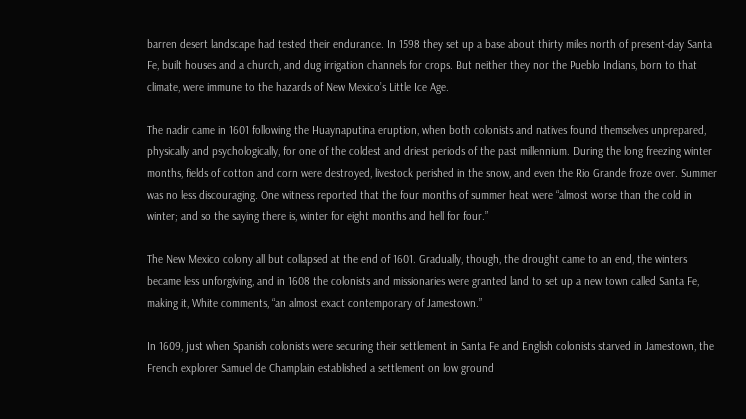barren desert landscape had tested their endurance. In 1598 they set up a base about thirty miles north of present-day Santa Fe, built houses and a church, and dug irrigation channels for crops. But neither they nor the Pueblo Indians, born to that climate, were immune to the hazards of New Mexico’s Little Ice Age.

The nadir came in 1601 following the Huaynaputina eruption, when both colonists and natives found themselves unprepared, physically and psychologically, for one of the coldest and driest periods of the past millennium. During the long freezing winter months, fields of cotton and corn were destroyed, livestock perished in the snow, and even the Rio Grande froze over. Summer was no less discouraging. One witness reported that the four months of summer heat were “almost worse than the cold in winter; and so the saying there is, winter for eight months and hell for four.”

The New Mexico colony all but collapsed at the end of 1601. Gradually, though, the drought came to an end, the winters became less unforgiving, and in 1608 the colonists and missionaries were granted land to set up a new town called Santa Fe, making it, White comments, “an almost exact contemporary of Jamestown.”

In 1609, just when Spanish colonists were securing their settlement in Santa Fe and English colonists starved in Jamestown, the French explorer Samuel de Champlain established a settlement on low ground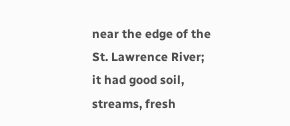near the edge of the St. Lawrence River; it had good soil, streams, fresh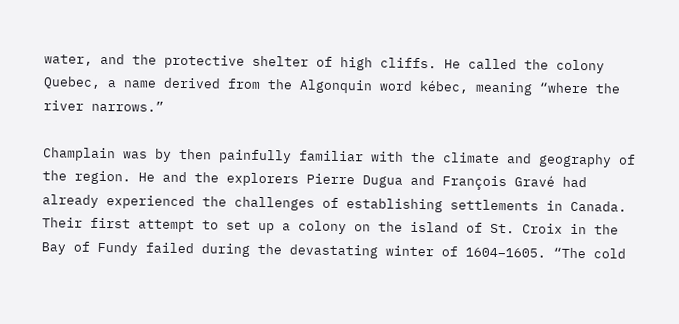water, and the protective shelter of high cliffs. He called the colony Quebec, a name derived from the Algonquin word kébec, meaning “where the river narrows.”

Champlain was by then painfully familiar with the climate and geography of the region. He and the explorers Pierre Dugua and François Gravé had already experienced the challenges of establishing settlements in Canada. Their first attempt to set up a colony on the island of St. Croix in the Bay of Fundy failed during the devastating winter of 1604–1605. “The cold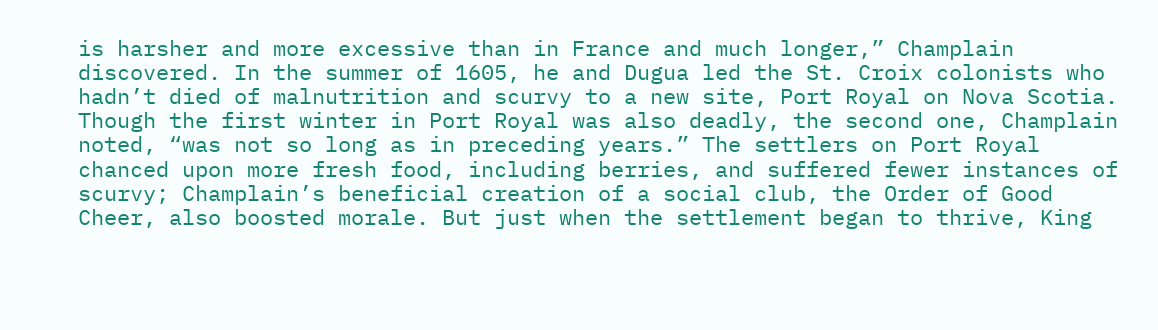is harsher and more excessive than in France and much longer,” Champlain discovered. In the summer of 1605, he and Dugua led the St. Croix colonists who hadn’t died of malnutrition and scurvy to a new site, Port Royal on Nova Scotia. Though the first winter in Port Royal was also deadly, the second one, Champlain noted, “was not so long as in preceding years.” The settlers on Port Royal chanced upon more fresh food, including berries, and suffered fewer instances of scurvy; Champlain’s beneficial creation of a social club, the Order of Good Cheer, also boosted morale. But just when the settlement began to thrive, King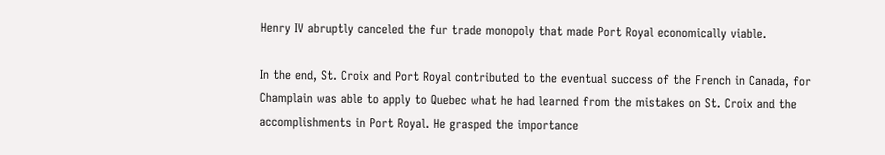Henry IV abruptly canceled the fur trade monopoly that made Port Royal economically viable.

In the end, St. Croix and Port Royal contributed to the eventual success of the French in Canada, for Champlain was able to apply to Quebec what he had learned from the mistakes on St. Croix and the accomplishments in Port Royal. He grasped the importance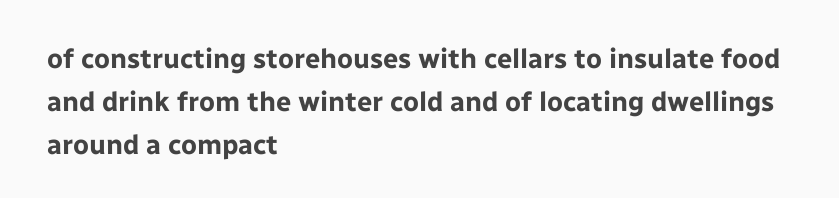of constructing storehouses with cellars to insulate food and drink from the winter cold and of locating dwellings around a compact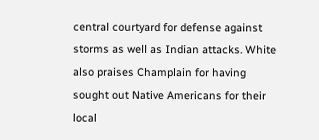central courtyard for defense against storms as well as Indian attacks. White also praises Champlain for having sought out Native Americans for their local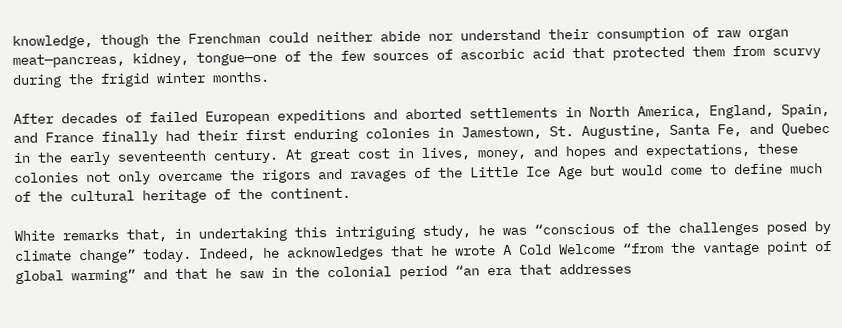knowledge, though the Frenchman could neither abide nor understand their consumption of raw organ meat—pancreas, kidney, tongue—one of the few sources of ascorbic acid that protected them from scurvy during the frigid winter months.

After decades of failed European expeditions and aborted settlements in North America, England, Spain, and France finally had their first enduring colonies in Jamestown, St. Augustine, Santa Fe, and Quebec in the early seventeenth century. At great cost in lives, money, and hopes and expectations, these colonies not only overcame the rigors and ravages of the Little Ice Age but would come to define much of the cultural heritage of the continent.

White remarks that, in undertaking this intriguing study, he was “conscious of the challenges posed by climate change” today. Indeed, he acknowledges that he wrote A Cold Welcome “from the vantage point of global warming” and that he saw in the colonial period “an era that addresses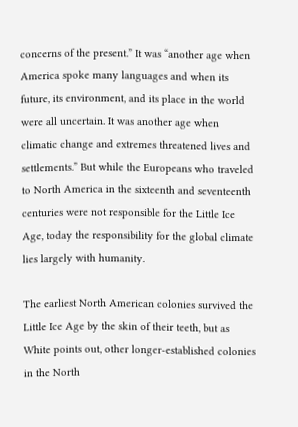concerns of the present.” It was “another age when America spoke many languages and when its future, its environment, and its place in the world were all uncertain. It was another age when climatic change and extremes threatened lives and settlements.” But while the Europeans who traveled to North America in the sixteenth and seventeenth centuries were not responsible for the Little Ice Age, today the responsibility for the global climate lies largely with humanity.

The earliest North American colonies survived the Little Ice Age by the skin of their teeth, but as White points out, other longer-established colonies in the North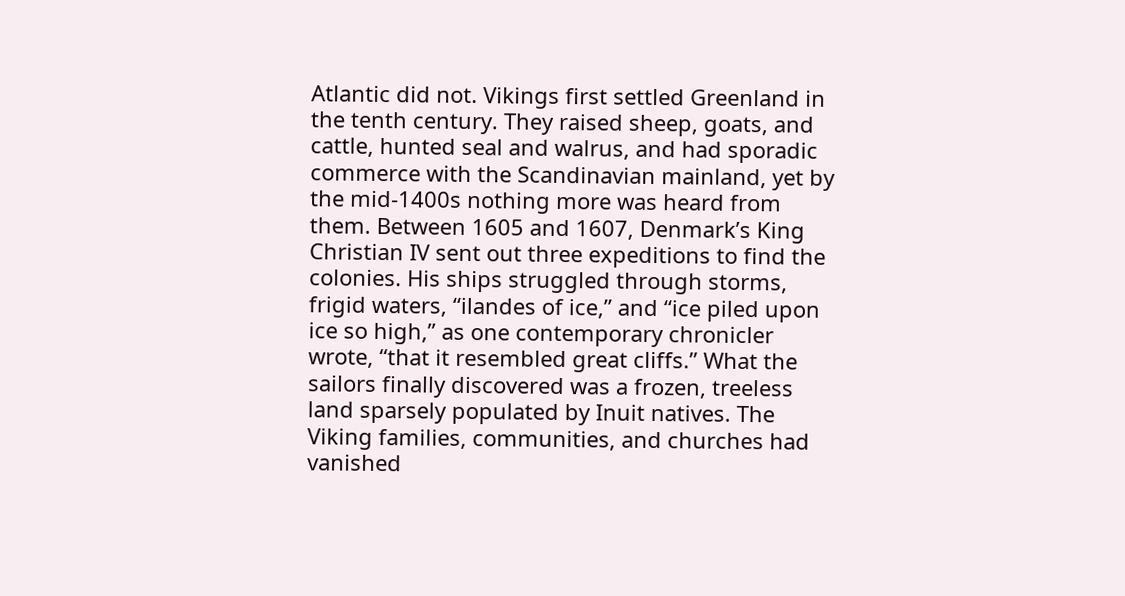Atlantic did not. Vikings first settled Greenland in the tenth century. They raised sheep, goats, and cattle, hunted seal and walrus, and had sporadic commerce with the Scandinavian mainland, yet by the mid-1400s nothing more was heard from them. Between 1605 and 1607, Denmark’s King Christian IV sent out three expeditions to find the colonies. His ships struggled through storms, frigid waters, “ilandes of ice,” and “ice piled upon ice so high,” as one contemporary chronicler wrote, “that it resembled great cliffs.” What the sailors finally discovered was a frozen, treeless land sparsely populated by Inuit natives. The Viking families, communities, and churches had vanished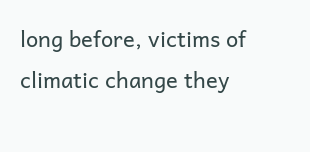long before, victims of climatic change they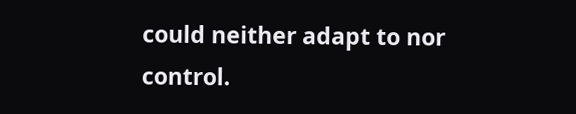could neither adapt to nor control.